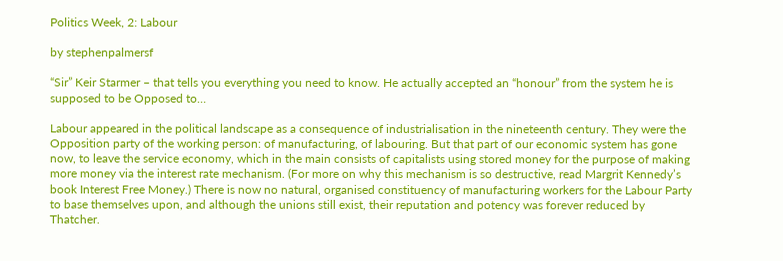Politics Week, 2: Labour

by stephenpalmersf

“Sir” Keir Starmer – that tells you everything you need to know. He actually accepted an “honour” from the system he is supposed to be Opposed to…

Labour appeared in the political landscape as a consequence of industrialisation in the nineteenth century. They were the Opposition party of the working person: of manufacturing, of labouring. But that part of our economic system has gone now, to leave the service economy, which in the main consists of capitalists using stored money for the purpose of making more money via the interest rate mechanism. (For more on why this mechanism is so destructive, read Margrit Kennedy’s book Interest Free Money.) There is now no natural, organised constituency of manufacturing workers for the Labour Party to base themselves upon, and although the unions still exist, their reputation and potency was forever reduced by Thatcher.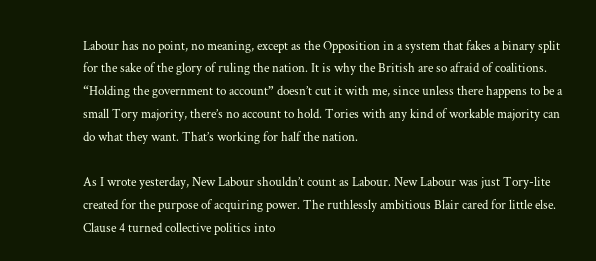Labour has no point, no meaning, except as the Opposition in a system that fakes a binary split for the sake of the glory of ruling the nation. It is why the British are so afraid of coalitions. “Holding the government to account” doesn’t cut it with me, since unless there happens to be a small Tory majority, there’s no account to hold. Tories with any kind of workable majority can do what they want. That’s working for half the nation.

As I wrote yesterday, New Labour shouldn’t count as Labour. New Labour was just Tory-lite created for the purpose of acquiring power. The ruthlessly ambitious Blair cared for little else. Clause 4 turned collective politics into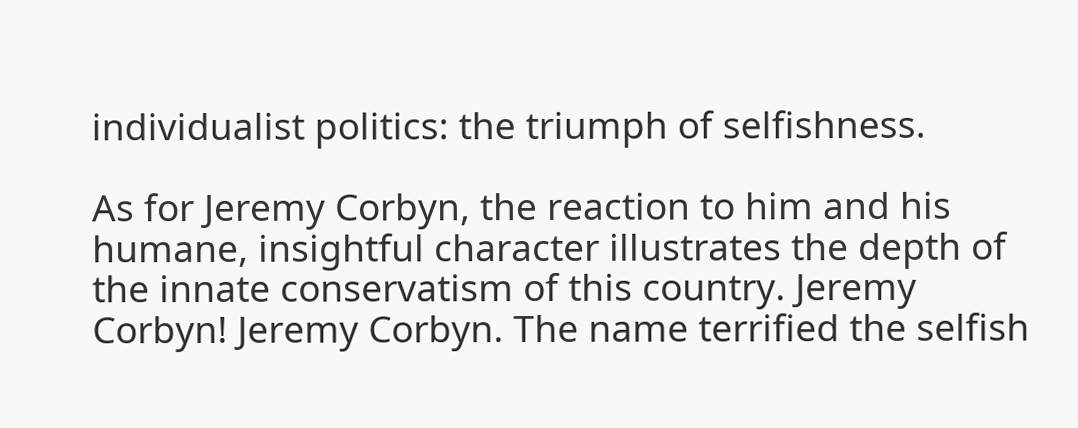individualist politics: the triumph of selfishness.

As for Jeremy Corbyn, the reaction to him and his humane, insightful character illustrates the depth of the innate conservatism of this country. Jeremy Corbyn! Jeremy Corbyn. The name terrified the selfish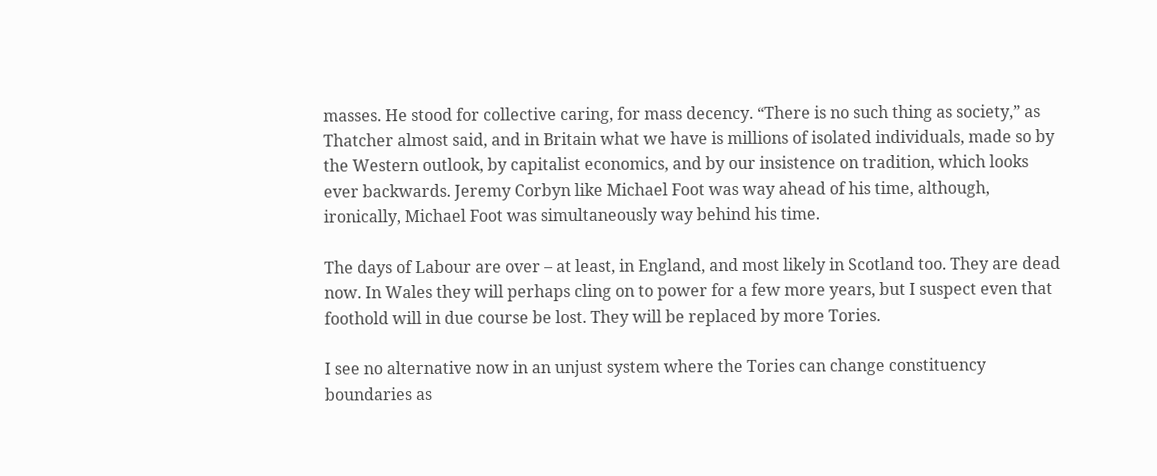masses. He stood for collective caring, for mass decency. “There is no such thing as society,” as Thatcher almost said, and in Britain what we have is millions of isolated individuals, made so by the Western outlook, by capitalist economics, and by our insistence on tradition, which looks ever backwards. Jeremy Corbyn like Michael Foot was way ahead of his time, although, ironically, Michael Foot was simultaneously way behind his time.

The days of Labour are over – at least, in England, and most likely in Scotland too. They are dead now. In Wales they will perhaps cling on to power for a few more years, but I suspect even that foothold will in due course be lost. They will be replaced by more Tories.

I see no alternative now in an unjust system where the Tories can change constituency boundaries as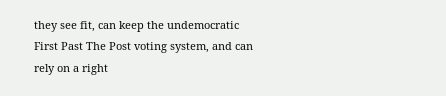they see fit, can keep the undemocratic First Past The Post voting system, and can rely on a right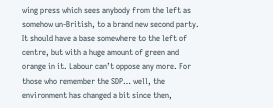wing press which sees anybody from the left as somehow un-British, to a brand new second party. It should have a base somewhere to the left of centre, but with a huge amount of green and orange in it. Labour can’t oppose any more. For those who remember the SDP… well, the environment has changed a bit since then,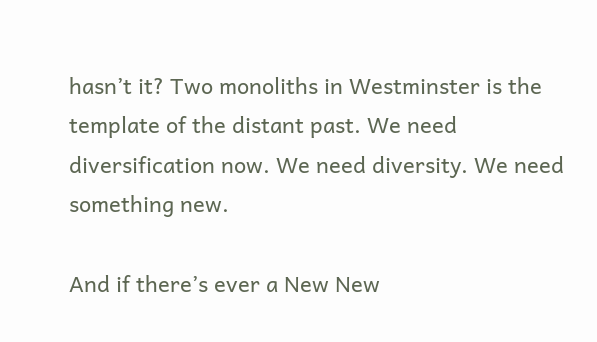hasn’t it? Two monoliths in Westminster is the template of the distant past. We need diversification now. We need diversity. We need something new.

And if there’s ever a New New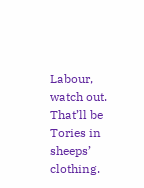Labour, watch out. That’ll be Tories in sheeps’ clothing.